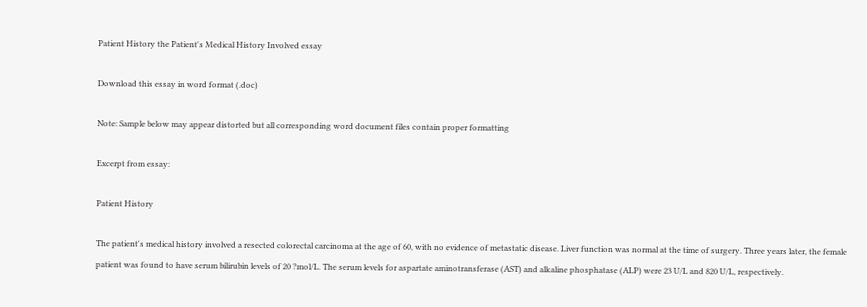Patient History the Patient's Medical History Involved essay

Download this essay in word format (.doc)

Note: Sample below may appear distorted but all corresponding word document files contain proper formatting

Excerpt from essay:

Patient History

The patient's medical history involved a resected colorectal carcinoma at the age of 60, with no evidence of metastatic disease. Liver function was normal at the time of surgery. Three years later, the female patient was found to have serum bilirubin levels of 20 ?mol/L. The serum levels for aspartate aminotransferase (AST) and alkaline phosphatase (ALP) were 23 U/L and 820 U/L, respectively.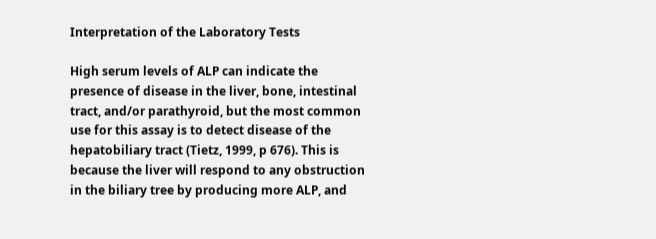Interpretation of the Laboratory Tests

High serum levels of ALP can indicate the presence of disease in the liver, bone, intestinal tract, and/or parathyroid, but the most common use for this assay is to detect disease of the hepatobiliary tract (Tietz, 1999, p 676). This is because the liver will respond to any obstruction in the biliary tree by producing more ALP, and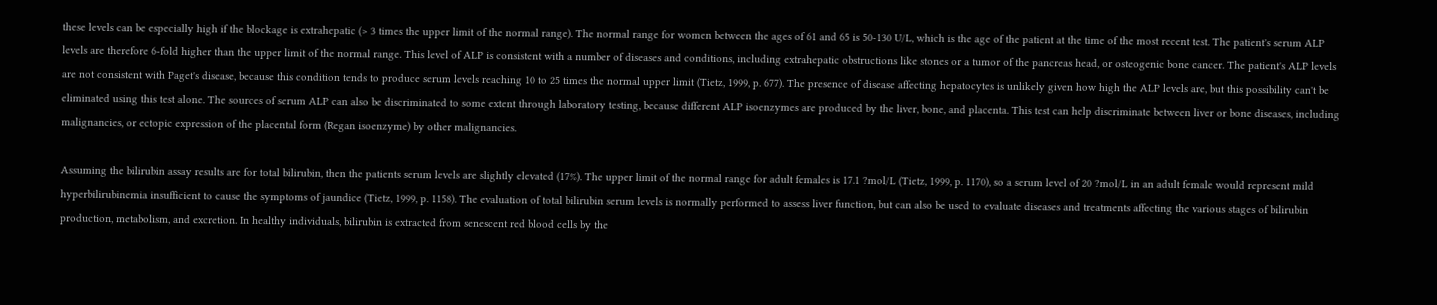these levels can be especially high if the blockage is extrahepatic (> 3 times the upper limit of the normal range). The normal range for women between the ages of 61 and 65 is 50-130 U/L, which is the age of the patient at the time of the most recent test. The patient's serum ALP levels are therefore 6-fold higher than the upper limit of the normal range. This level of ALP is consistent with a number of diseases and conditions, including extrahepatic obstructions like stones or a tumor of the pancreas head, or osteogenic bone cancer. The patient's ALP levels are not consistent with Paget's disease, because this condition tends to produce serum levels reaching 10 to 25 times the normal upper limit (Tietz, 1999, p. 677). The presence of disease affecting hepatocytes is unlikely given how high the ALP levels are, but this possibility can't be eliminated using this test alone. The sources of serum ALP can also be discriminated to some extent through laboratory testing, because different ALP isoenzymes are produced by the liver, bone, and placenta. This test can help discriminate between liver or bone diseases, including malignancies, or ectopic expression of the placental form (Regan isoenzyme) by other malignancies.

Assuming the bilirubin assay results are for total bilirubin, then the patients serum levels are slightly elevated (17%). The upper limit of the normal range for adult females is 17.1 ?mol/L (Tietz, 1999, p. 1170), so a serum level of 20 ?mol/L in an adult female would represent mild hyperbilirubinemia insufficient to cause the symptoms of jaundice (Tietz, 1999, p. 1158). The evaluation of total bilirubin serum levels is normally performed to assess liver function, but can also be used to evaluate diseases and treatments affecting the various stages of bilirubin production, metabolism, and excretion. In healthy individuals, bilirubin is extracted from senescent red blood cells by the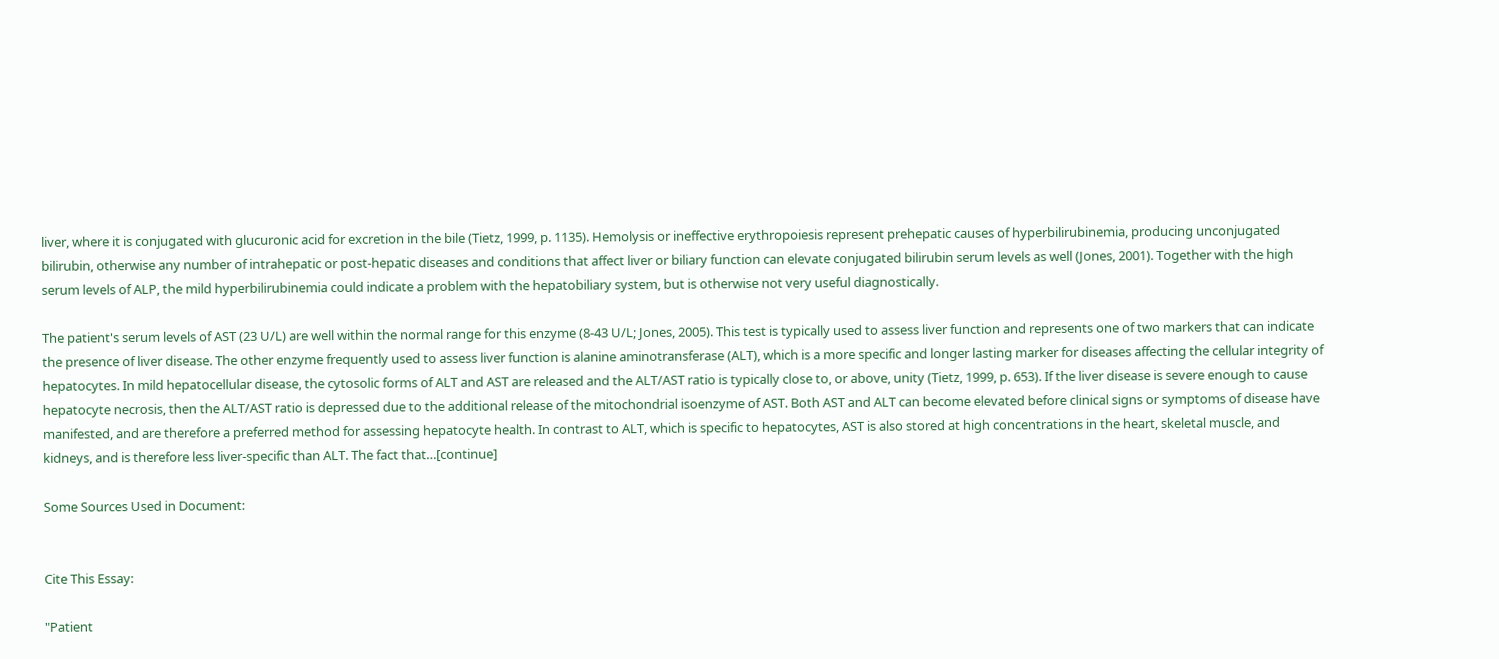liver, where it is conjugated with glucuronic acid for excretion in the bile (Tietz, 1999, p. 1135). Hemolysis or ineffective erythropoiesis represent prehepatic causes of hyperbilirubinemia, producing unconjugated bilirubin, otherwise any number of intrahepatic or post-hepatic diseases and conditions that affect liver or biliary function can elevate conjugated bilirubin serum levels as well (Jones, 2001). Together with the high serum levels of ALP, the mild hyperbilirubinemia could indicate a problem with the hepatobiliary system, but is otherwise not very useful diagnostically.

The patient's serum levels of AST (23 U/L) are well within the normal range for this enzyme (8-43 U/L; Jones, 2005). This test is typically used to assess liver function and represents one of two markers that can indicate the presence of liver disease. The other enzyme frequently used to assess liver function is alanine aminotransferase (ALT), which is a more specific and longer lasting marker for diseases affecting the cellular integrity of hepatocytes. In mild hepatocellular disease, the cytosolic forms of ALT and AST are released and the ALT/AST ratio is typically close to, or above, unity (Tietz, 1999, p. 653). If the liver disease is severe enough to cause hepatocyte necrosis, then the ALT/AST ratio is depressed due to the additional release of the mitochondrial isoenzyme of AST. Both AST and ALT can become elevated before clinical signs or symptoms of disease have manifested, and are therefore a preferred method for assessing hepatocyte health. In contrast to ALT, which is specific to hepatocytes, AST is also stored at high concentrations in the heart, skeletal muscle, and kidneys, and is therefore less liver-specific than ALT. The fact that…[continue]

Some Sources Used in Document:


Cite This Essay:

"Patient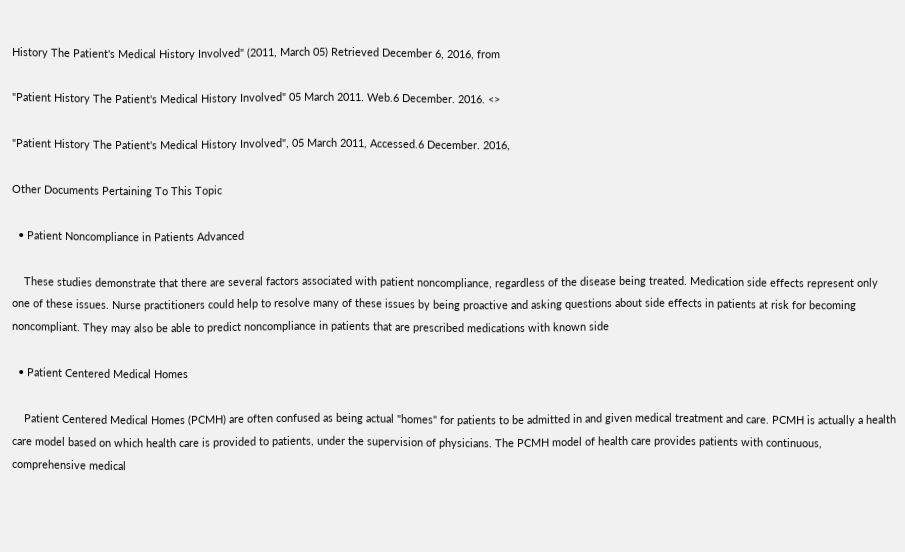History The Patient's Medical History Involved" (2011, March 05) Retrieved December 6, 2016, from

"Patient History The Patient's Medical History Involved" 05 March 2011. Web.6 December. 2016. <>

"Patient History The Patient's Medical History Involved", 05 March 2011, Accessed.6 December. 2016,

Other Documents Pertaining To This Topic

  • Patient Noncompliance in Patients Advanced

    These studies demonstrate that there are several factors associated with patient noncompliance, regardless of the disease being treated. Medication side effects represent only one of these issues. Nurse practitioners could help to resolve many of these issues by being proactive and asking questions about side effects in patients at risk for becoming noncompliant. They may also be able to predict noncompliance in patients that are prescribed medications with known side

  • Patient Centered Medical Homes

    Patient Centered Medical Homes (PCMH) are often confused as being actual "homes" for patients to be admitted in and given medical treatment and care. PCMH is actually a health care model based on which health care is provided to patients, under the supervision of physicians. The PCMH model of health care provides patients with continuous, comprehensive medical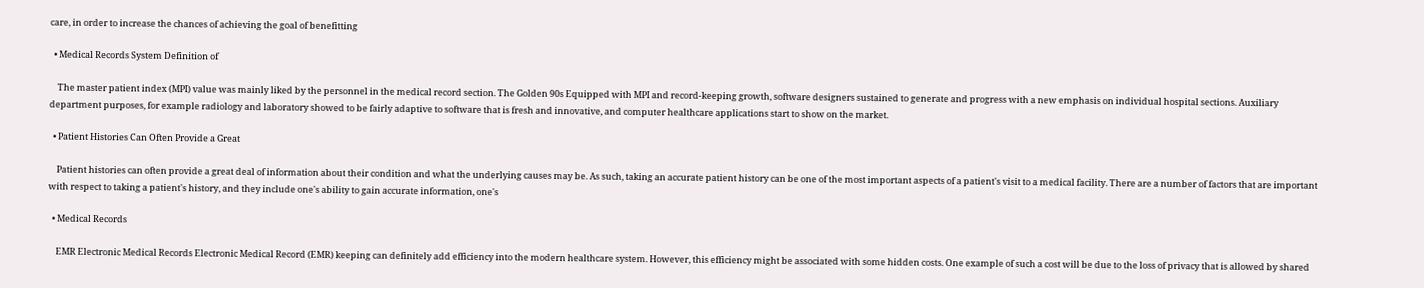care, in order to increase the chances of achieving the goal of benefitting

  • Medical Records System Definition of

    The master patient index (MPI) value was mainly liked by the personnel in the medical record section. The Golden 90s Equipped with MPI and record-keeping growth, software designers sustained to generate and progress with a new emphasis on individual hospital sections. Auxiliary department purposes, for example radiology and laboratory showed to be fairly adaptive to software that is fresh and innovative, and computer healthcare applications start to show on the market.

  • Patient Histories Can Often Provide a Great

    Patient histories can often provide a great deal of information about their condition and what the underlying causes may be. As such, taking an accurate patient history can be one of the most important aspects of a patient's visit to a medical facility. There are a number of factors that are important with respect to taking a patient's history, and they include one's ability to gain accurate information, one's

  • Medical Records

    EMR Electronic Medical Records Electronic Medical Record (EMR) keeping can definitely add efficiency into the modern healthcare system. However, this efficiency might be associated with some hidden costs. One example of such a cost will be due to the loss of privacy that is allowed by shared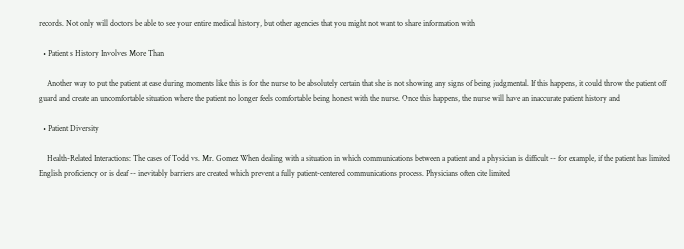records. Not only will doctors be able to see your entire medical history, but other agencies that you might not want to share information with

  • Patient s History Involves More Than

    Another way to put the patient at ease during moments like this is for the nurse to be absolutely certain that she is not showing any signs of being judgmental. If this happens, it could throw the patient off guard and create an uncomfortable situation where the patient no longer feels comfortable being honest with the nurse. Once this happens, the nurse will have an inaccurate patient history and

  • Patient Diversity

    Health-Related Interactions: The cases of Todd vs. Mr. Gomez When dealing with a situation in which communications between a patient and a physician is difficult -- for example, if the patient has limited English proficiency or is deaf -- inevitably barriers are created which prevent a fully patient-centered communications process. Physicians often cite limited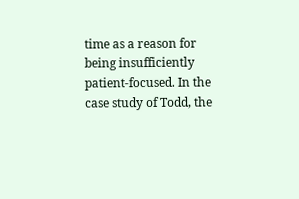time as a reason for being insufficiently patient-focused. In the case study of Todd, the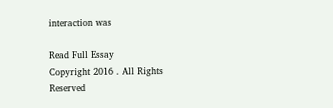interaction was

Read Full Essay
Copyright 2016 . All Rights Reserved